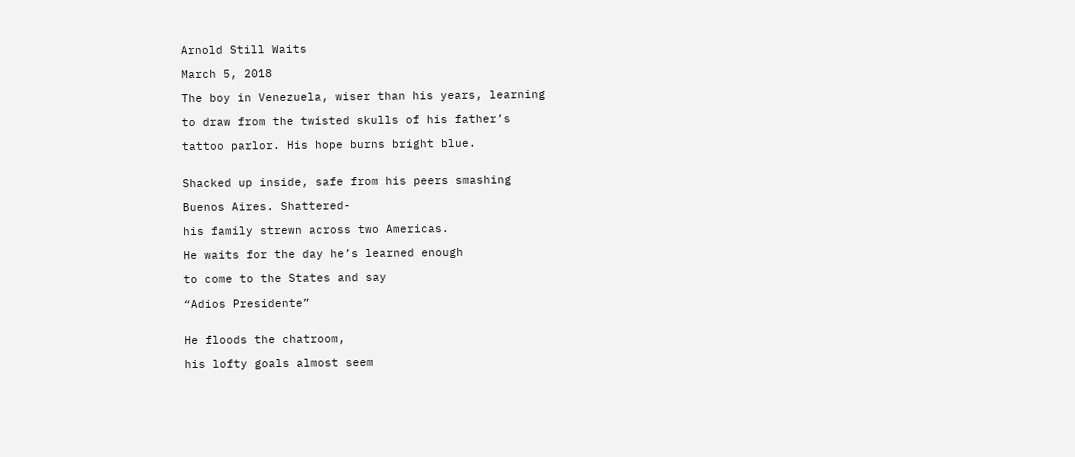Arnold Still Waits

March 5, 2018

The boy in Venezuela, wiser than his years, learning

to draw from the twisted skulls of his father’s

tattoo parlor. His hope burns bright blue.


Shacked up inside, safe from his peers smashing

Buenos Aires. Shattered-

his family strewn across two Americas.

He waits for the day he’s learned enough

to come to the States and say

“Adios Presidente”


He floods the chatroom,

his lofty goals almost seem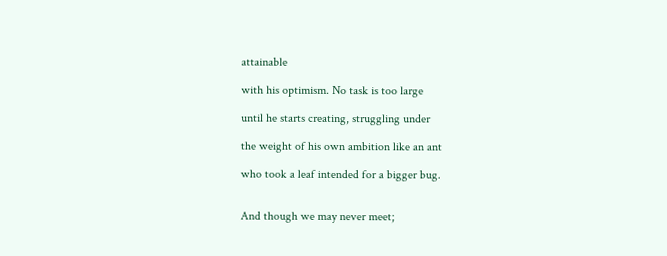attainable

with his optimism. No task is too large

until he starts creating, struggling under

the weight of his own ambition like an ant

who took a leaf intended for a bigger bug.


And though we may never meet;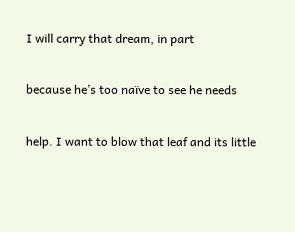I will carry that dream, in part

because he’s too naïve to see he needs

help. I want to blow that leaf and its little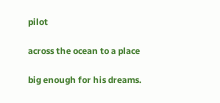pilot

across the ocean to a place

big enough for his dreams.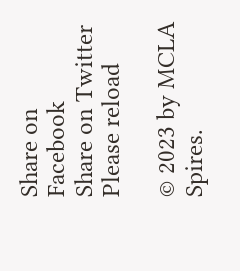Share on Facebook
Share on Twitter
Please reload

© 2023 by MCLA Spires.